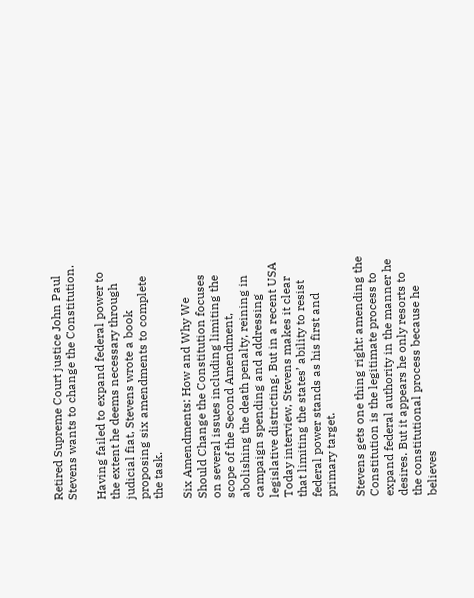Retired Supreme Court justice John Paul Stevens wants to change the Constitution.

Having failed to expand federal power to the extent he deems necessary through judicial fiat, Stevens wrote a book proposing six amendments to complete the task.

Six Amendments: How and Why We Should Change the Constitution focuses on several issues including limiting the scope of the Second Amendment, abolishing the death penalty, reining in campaign spending and addressing legislative districting. But in a recent USA Today interview, Stevens makes it clear that limiting the states’ ability to resist federal power stands as his first and primary target.

Stevens gets one thing right: amending the Constitution is the legitimate process to expand federal authority in the manner he desires. But it appears he only resorts to the constitutional process because he believes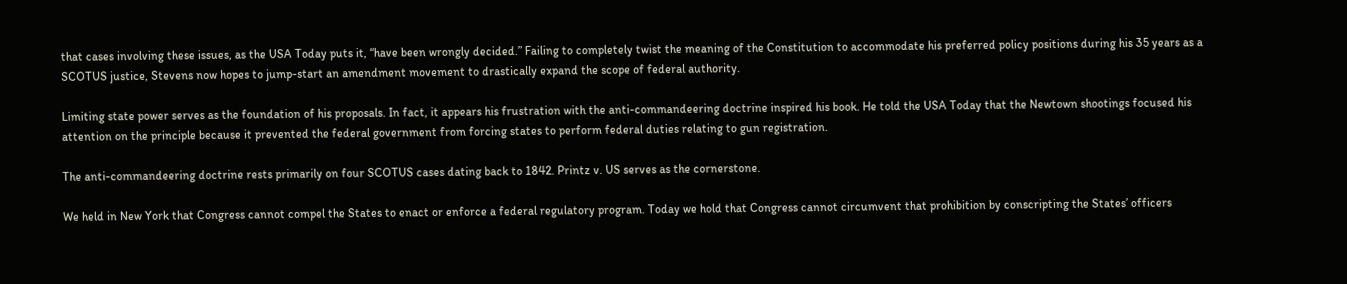that cases involving these issues, as the USA Today puts it, “have been wrongly decided.” Failing to completely twist the meaning of the Constitution to accommodate his preferred policy positions during his 35 years as a SCOTUS justice, Stevens now hopes to jump-start an amendment movement to drastically expand the scope of federal authority.

Limiting state power serves as the foundation of his proposals. In fact, it appears his frustration with the anti-commandeering doctrine inspired his book. He told the USA Today that the Newtown shootings focused his attention on the principle because it prevented the federal government from forcing states to perform federal duties relating to gun registration.

The anti-commandeering doctrine rests primarily on four SCOTUS cases dating back to 1842. Printz v. US serves as the cornerstone.

We held in New York that Congress cannot compel the States to enact or enforce a federal regulatory program. Today we hold that Congress cannot circumvent that prohibition by conscripting the States’ officers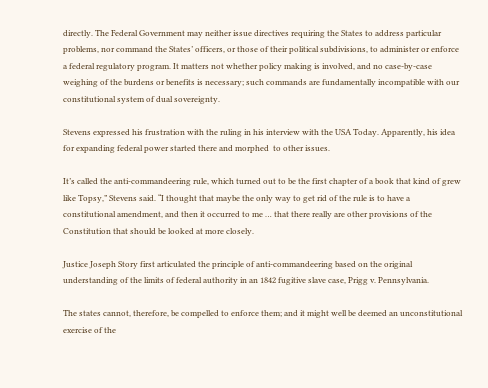directly. The Federal Government may neither issue directives requiring the States to address particular problems, nor command the States’ officers, or those of their political subdivisions, to administer or enforce a federal regulatory program. It matters not whether policy making is involved, and no case-by-case weighing of the burdens or benefits is necessary; such commands are fundamentally incompatible with our constitutional system of dual sovereignty.

Stevens expressed his frustration with the ruling in his interview with the USA Today. Apparently, his idea for expanding federal power started there and morphed  to other issues.

It’s called the anti-commandeering rule, which turned out to be the first chapter of a book that kind of grew like Topsy,” Stevens said. “I thought that maybe the only way to get rid of the rule is to have a constitutional amendment, and then it occurred to me … that there really are other provisions of the Constitution that should be looked at more closely.

Justice Joseph Story first articulated the principle of anti-commandeering based on the original understanding of the limits of federal authority in an 1842 fugitive slave case, Prigg v. Pennsylvania.

The states cannot, therefore, be compelled to enforce them; and it might well be deemed an unconstitutional exercise of the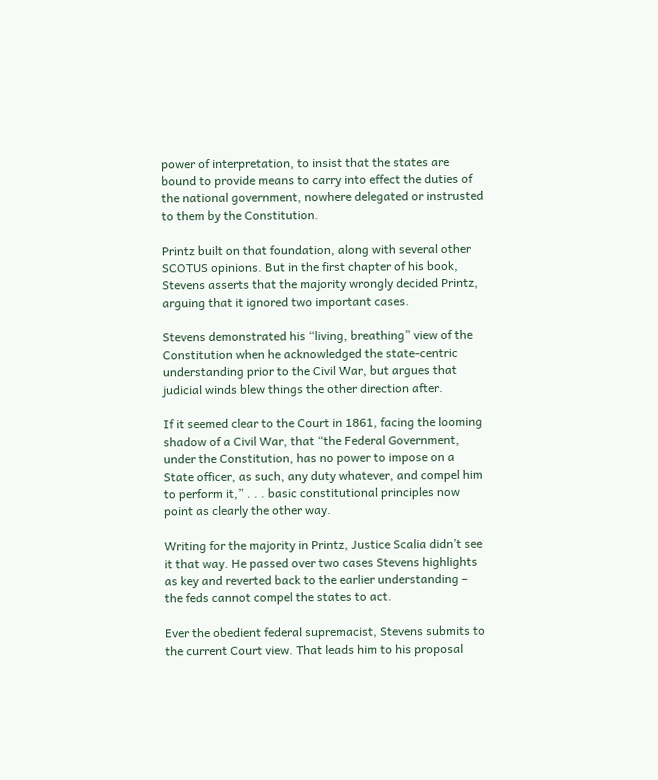power of interpretation, to insist that the states are bound to provide means to carry into effect the duties of the national government, nowhere delegated or instrusted to them by the Constitution.

Printz built on that foundation, along with several other SCOTUS opinions. But in the first chapter of his book, Stevens asserts that the majority wrongly decided Printz, arguing that it ignored two important cases.

Stevens demonstrated his “living, breathing” view of the Constitution when he acknowledged the state-centric understanding prior to the Civil War, but argues that judicial winds blew things the other direction after.

If it seemed clear to the Court in 1861, facing the looming shadow of a Civil War, that “the Federal Government, under the Constitution, has no power to impose on a State officer, as such, any duty whatever, and compel him to perform it,” . . . basic constitutional principles now point as clearly the other way.

Writing for the majority in Printz, Justice Scalia didn’t see it that way. He passed over two cases Stevens highlights as key and reverted back to the earlier understanding – the feds cannot compel the states to act.

Ever the obedient federal supremacist, Stevens submits to the current Court view. That leads him to his proposal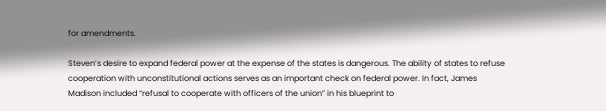for amendments.

Steven’s desire to expand federal power at the expense of the states is dangerous. The ability of states to refuse cooperation with unconstitutional actions serves as an important check on federal power. In fact, James Madison included “refusal to cooperate with officers of the union” in his blueprint to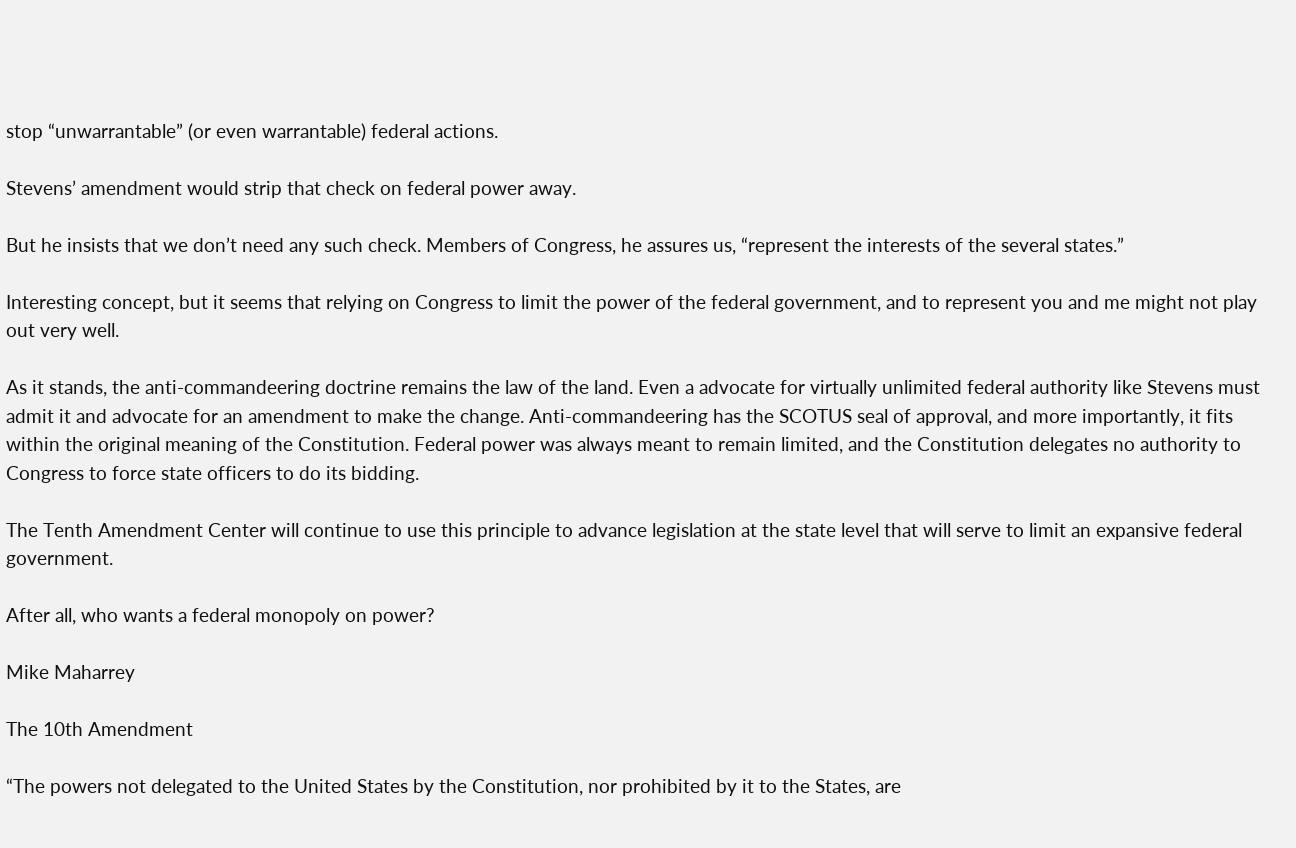stop “unwarrantable” (or even warrantable) federal actions.

Stevens’ amendment would strip that check on federal power away.

But he insists that we don’t need any such check. Members of Congress, he assures us, “represent the interests of the several states.”

Interesting concept, but it seems that relying on Congress to limit the power of the federal government, and to represent you and me might not play out very well.

As it stands, the anti-commandeering doctrine remains the law of the land. Even a advocate for virtually unlimited federal authority like Stevens must admit it and advocate for an amendment to make the change. Anti-commandeering has the SCOTUS seal of approval, and more importantly, it fits within the original meaning of the Constitution. Federal power was always meant to remain limited, and the Constitution delegates no authority to Congress to force state officers to do its bidding.

The Tenth Amendment Center will continue to use this principle to advance legislation at the state level that will serve to limit an expansive federal government.

After all, who wants a federal monopoly on power?

Mike Maharrey

The 10th Amendment

“The powers not delegated to the United States by the Constitution, nor prohibited by it to the States, are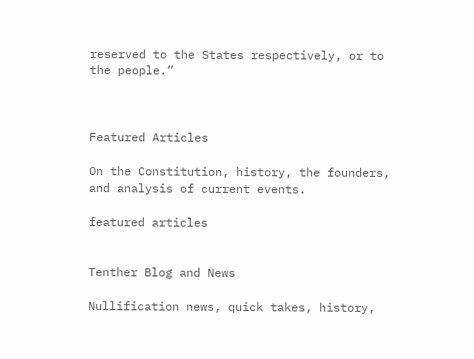reserved to the States respectively, or to the people.”



Featured Articles

On the Constitution, history, the founders, and analysis of current events.

featured articles


Tenther Blog and News

Nullification news, quick takes, history,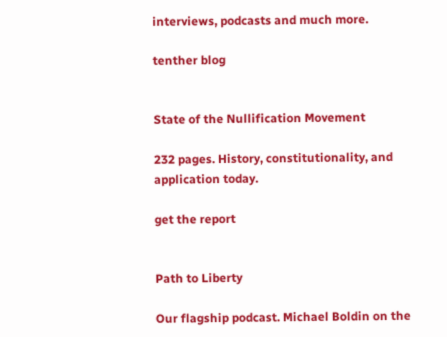interviews, podcasts and much more.

tenther blog


State of the Nullification Movement

232 pages. History, constitutionality, and application today.

get the report


Path to Liberty

Our flagship podcast. Michael Boldin on the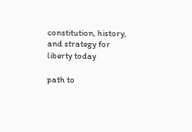constitution, history, and strategy for liberty today

path to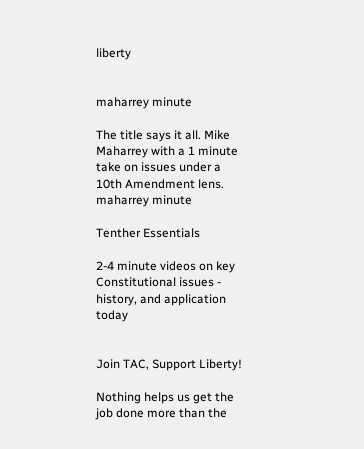liberty


maharrey minute

The title says it all. Mike Maharrey with a 1 minute take on issues under a 10th Amendment lens. maharrey minute

Tenther Essentials

2-4 minute videos on key Constitutional issues - history, and application today


Join TAC, Support Liberty!

Nothing helps us get the job done more than the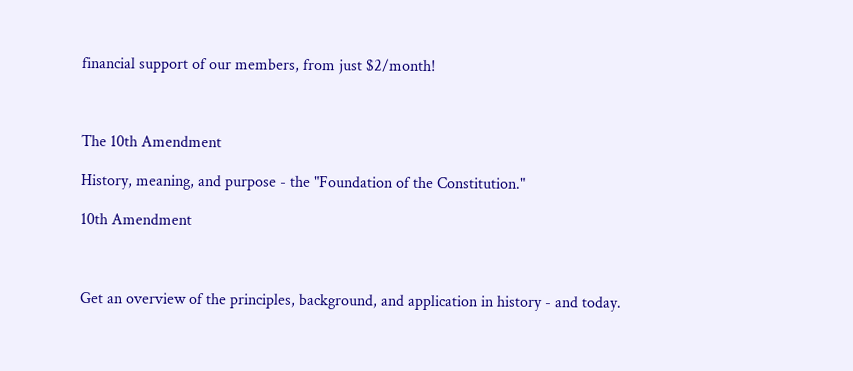financial support of our members, from just $2/month!



The 10th Amendment

History, meaning, and purpose - the "Foundation of the Constitution."

10th Amendment



Get an overview of the principles, background, and application in history - and today.